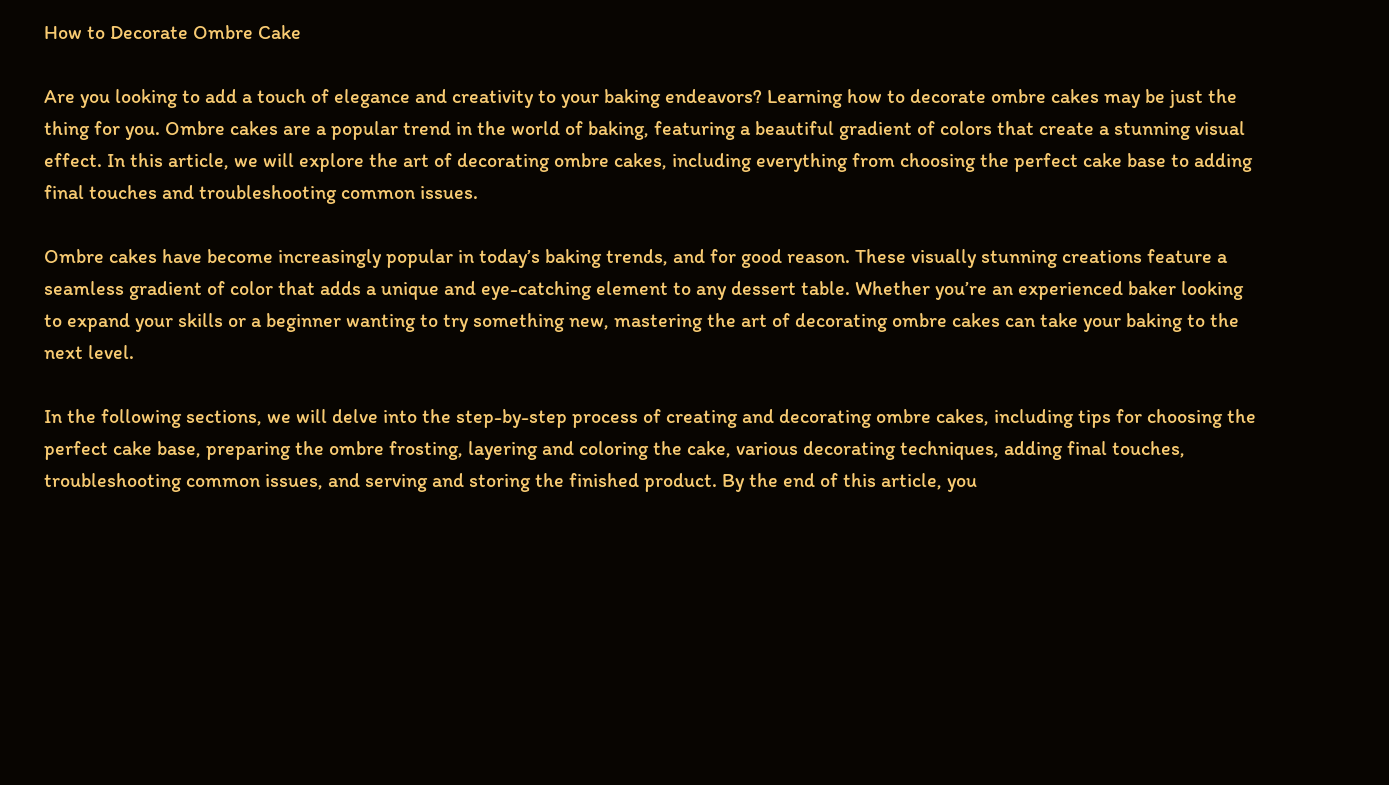How to Decorate Ombre Cake

Are you looking to add a touch of elegance and creativity to your baking endeavors? Learning how to decorate ombre cakes may be just the thing for you. Ombre cakes are a popular trend in the world of baking, featuring a beautiful gradient of colors that create a stunning visual effect. In this article, we will explore the art of decorating ombre cakes, including everything from choosing the perfect cake base to adding final touches and troubleshooting common issues.

Ombre cakes have become increasingly popular in today’s baking trends, and for good reason. These visually stunning creations feature a seamless gradient of color that adds a unique and eye-catching element to any dessert table. Whether you’re an experienced baker looking to expand your skills or a beginner wanting to try something new, mastering the art of decorating ombre cakes can take your baking to the next level.

In the following sections, we will delve into the step-by-step process of creating and decorating ombre cakes, including tips for choosing the perfect cake base, preparing the ombre frosting, layering and coloring the cake, various decorating techniques, adding final touches, troubleshooting common issues, and serving and storing the finished product. By the end of this article, you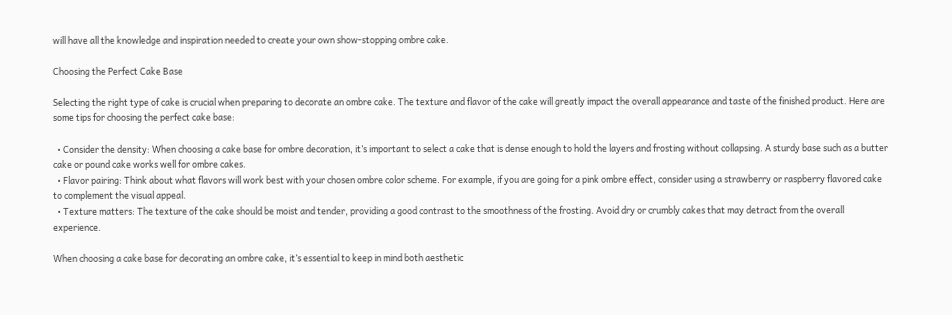will have all the knowledge and inspiration needed to create your own show-stopping ombre cake.

Choosing the Perfect Cake Base

Selecting the right type of cake is crucial when preparing to decorate an ombre cake. The texture and flavor of the cake will greatly impact the overall appearance and taste of the finished product. Here are some tips for choosing the perfect cake base:

  • Consider the density: When choosing a cake base for ombre decoration, it’s important to select a cake that is dense enough to hold the layers and frosting without collapsing. A sturdy base such as a butter cake or pound cake works well for ombre cakes.
  • Flavor pairing: Think about what flavors will work best with your chosen ombre color scheme. For example, if you are going for a pink ombre effect, consider using a strawberry or raspberry flavored cake to complement the visual appeal.
  • Texture matters: The texture of the cake should be moist and tender, providing a good contrast to the smoothness of the frosting. Avoid dry or crumbly cakes that may detract from the overall experience.

When choosing a cake base for decorating an ombre cake, it’s essential to keep in mind both aesthetic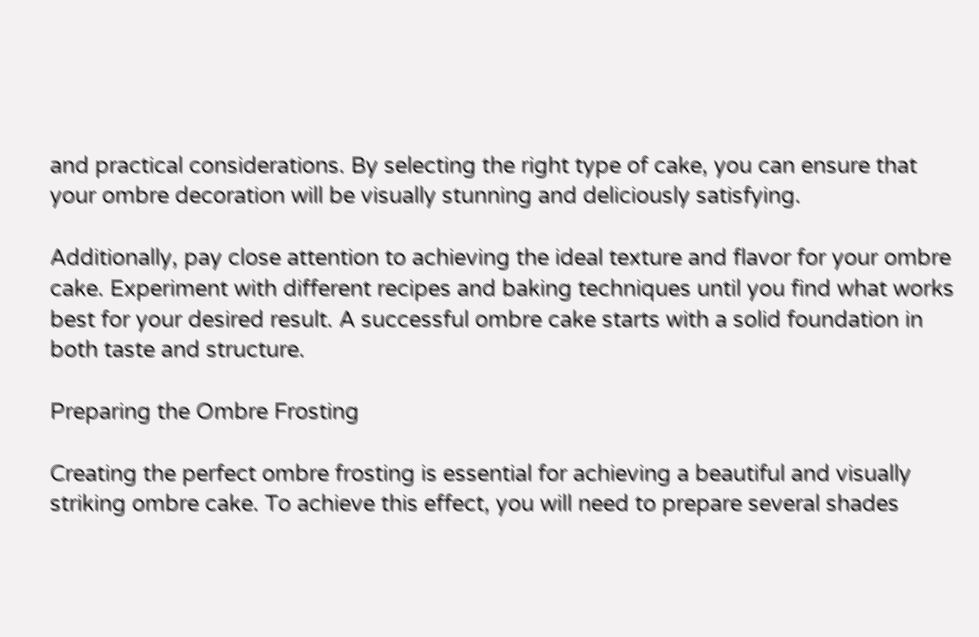and practical considerations. By selecting the right type of cake, you can ensure that your ombre decoration will be visually stunning and deliciously satisfying.

Additionally, pay close attention to achieving the ideal texture and flavor for your ombre cake. Experiment with different recipes and baking techniques until you find what works best for your desired result. A successful ombre cake starts with a solid foundation in both taste and structure.

Preparing the Ombre Frosting

Creating the perfect ombre frosting is essential for achieving a beautiful and visually striking ombre cake. To achieve this effect, you will need to prepare several shades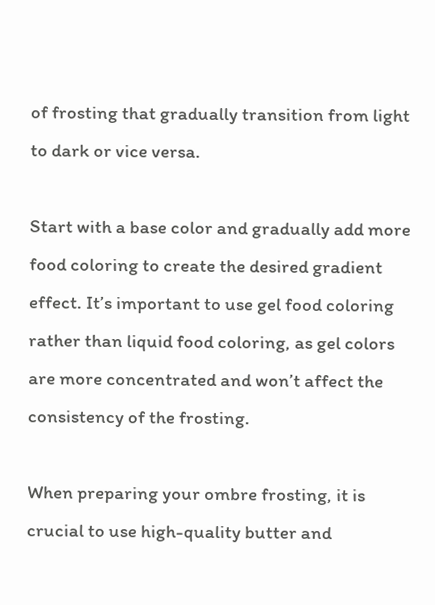of frosting that gradually transition from light to dark or vice versa.

Start with a base color and gradually add more food coloring to create the desired gradient effect. It’s important to use gel food coloring rather than liquid food coloring, as gel colors are more concentrated and won’t affect the consistency of the frosting.

When preparing your ombre frosting, it is crucial to use high-quality butter and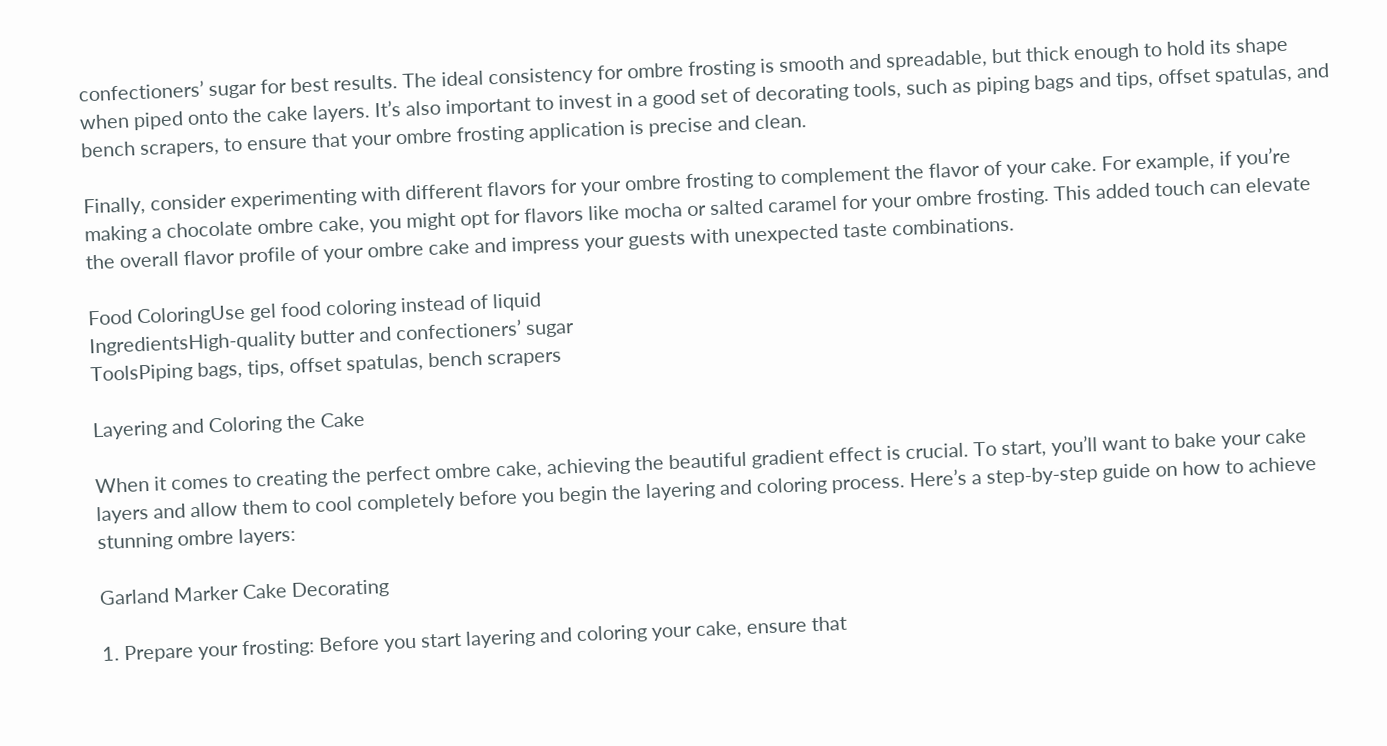confectioners’ sugar for best results. The ideal consistency for ombre frosting is smooth and spreadable, but thick enough to hold its shape when piped onto the cake layers. It’s also important to invest in a good set of decorating tools, such as piping bags and tips, offset spatulas, and bench scrapers, to ensure that your ombre frosting application is precise and clean.

Finally, consider experimenting with different flavors for your ombre frosting to complement the flavor of your cake. For example, if you’re making a chocolate ombre cake, you might opt for flavors like mocha or salted caramel for your ombre frosting. This added touch can elevate the overall flavor profile of your ombre cake and impress your guests with unexpected taste combinations.

Food ColoringUse gel food coloring instead of liquid
IngredientsHigh-quality butter and confectioners’ sugar
ToolsPiping bags, tips, offset spatulas, bench scrapers

Layering and Coloring the Cake

When it comes to creating the perfect ombre cake, achieving the beautiful gradient effect is crucial. To start, you’ll want to bake your cake layers and allow them to cool completely before you begin the layering and coloring process. Here’s a step-by-step guide on how to achieve stunning ombre layers:

Garland Marker Cake Decorating

1. Prepare your frosting: Before you start layering and coloring your cake, ensure that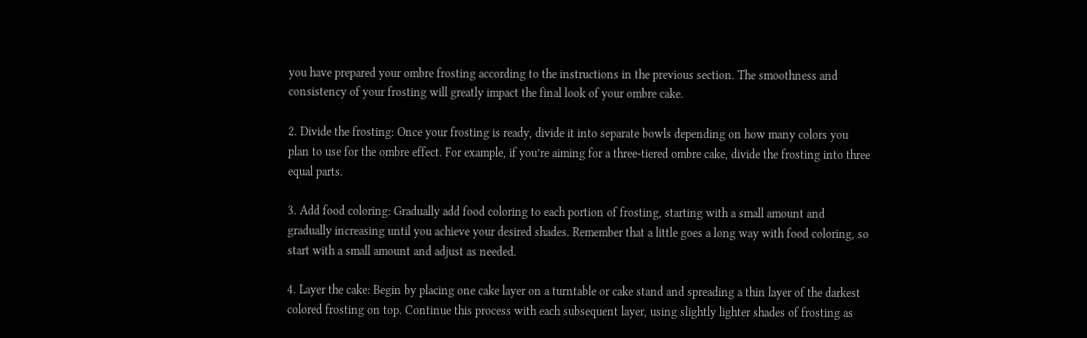you have prepared your ombre frosting according to the instructions in the previous section. The smoothness and consistency of your frosting will greatly impact the final look of your ombre cake.

2. Divide the frosting: Once your frosting is ready, divide it into separate bowls depending on how many colors you plan to use for the ombre effect. For example, if you’re aiming for a three-tiered ombre cake, divide the frosting into three equal parts.

3. Add food coloring: Gradually add food coloring to each portion of frosting, starting with a small amount and gradually increasing until you achieve your desired shades. Remember that a little goes a long way with food coloring, so start with a small amount and adjust as needed.

4. Layer the cake: Begin by placing one cake layer on a turntable or cake stand and spreading a thin layer of the darkest colored frosting on top. Continue this process with each subsequent layer, using slightly lighter shades of frosting as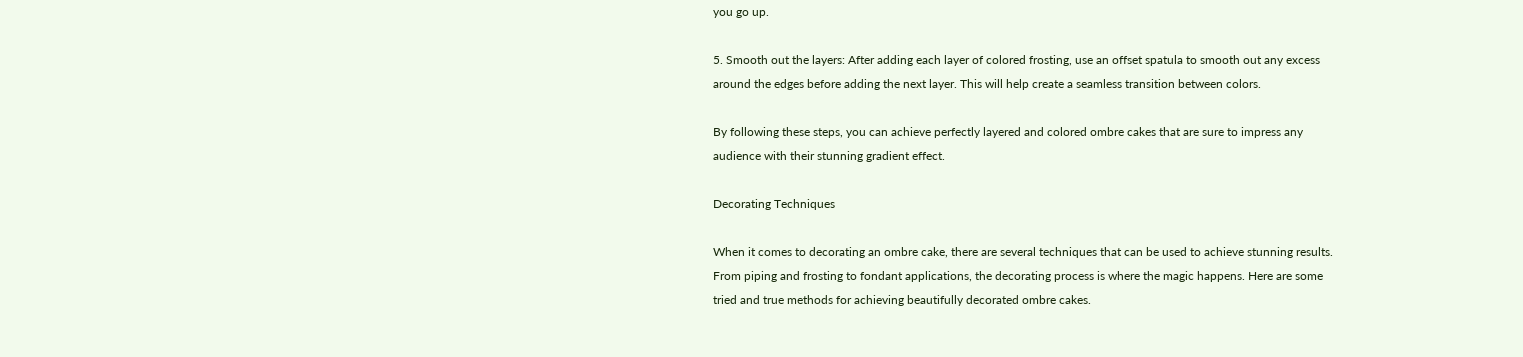you go up.

5. Smooth out the layers: After adding each layer of colored frosting, use an offset spatula to smooth out any excess around the edges before adding the next layer. This will help create a seamless transition between colors.

By following these steps, you can achieve perfectly layered and colored ombre cakes that are sure to impress any audience with their stunning gradient effect.

Decorating Techniques

When it comes to decorating an ombre cake, there are several techniques that can be used to achieve stunning results. From piping and frosting to fondant applications, the decorating process is where the magic happens. Here are some tried and true methods for achieving beautifully decorated ombre cakes.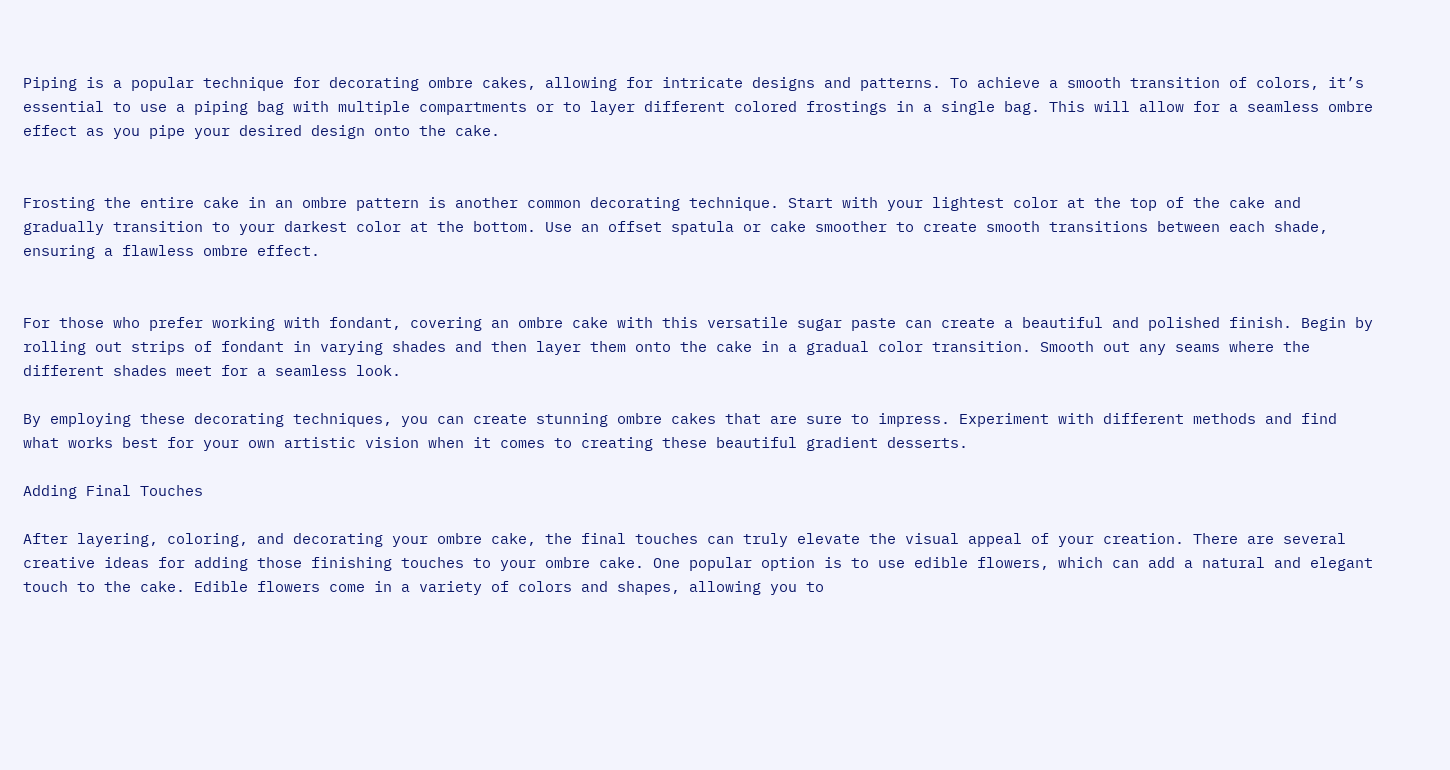Piping is a popular technique for decorating ombre cakes, allowing for intricate designs and patterns. To achieve a smooth transition of colors, it’s essential to use a piping bag with multiple compartments or to layer different colored frostings in a single bag. This will allow for a seamless ombre effect as you pipe your desired design onto the cake.


Frosting the entire cake in an ombre pattern is another common decorating technique. Start with your lightest color at the top of the cake and gradually transition to your darkest color at the bottom. Use an offset spatula or cake smoother to create smooth transitions between each shade, ensuring a flawless ombre effect.


For those who prefer working with fondant, covering an ombre cake with this versatile sugar paste can create a beautiful and polished finish. Begin by rolling out strips of fondant in varying shades and then layer them onto the cake in a gradual color transition. Smooth out any seams where the different shades meet for a seamless look.

By employing these decorating techniques, you can create stunning ombre cakes that are sure to impress. Experiment with different methods and find what works best for your own artistic vision when it comes to creating these beautiful gradient desserts.

Adding Final Touches

After layering, coloring, and decorating your ombre cake, the final touches can truly elevate the visual appeal of your creation. There are several creative ideas for adding those finishing touches to your ombre cake. One popular option is to use edible flowers, which can add a natural and elegant touch to the cake. Edible flowers come in a variety of colors and shapes, allowing you to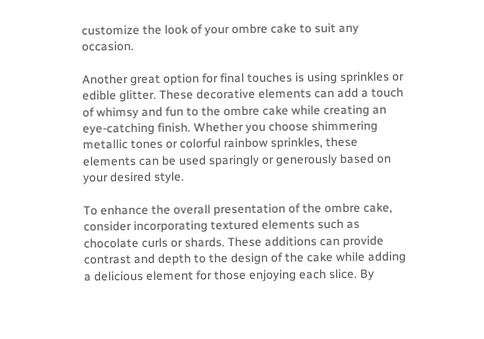customize the look of your ombre cake to suit any occasion.

Another great option for final touches is using sprinkles or edible glitter. These decorative elements can add a touch of whimsy and fun to the ombre cake while creating an eye-catching finish. Whether you choose shimmering metallic tones or colorful rainbow sprinkles, these elements can be used sparingly or generously based on your desired style.

To enhance the overall presentation of the ombre cake, consider incorporating textured elements such as chocolate curls or shards. These additions can provide contrast and depth to the design of the cake while adding a delicious element for those enjoying each slice. By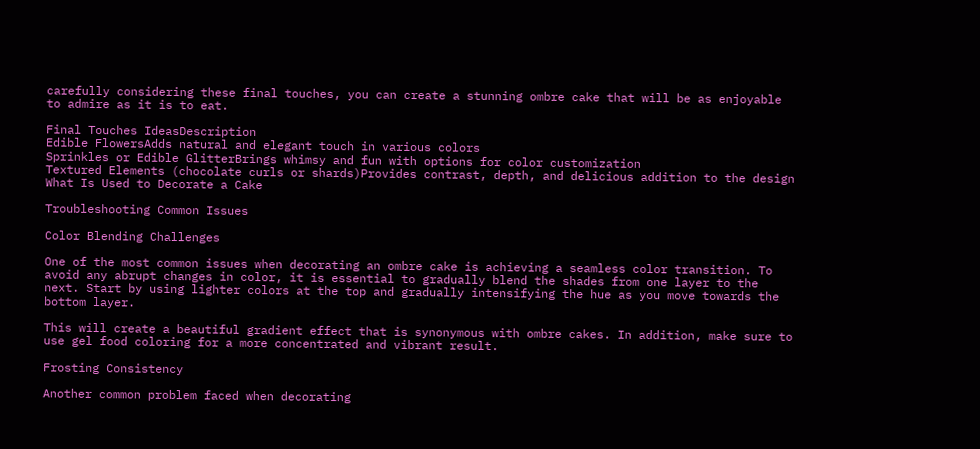carefully considering these final touches, you can create a stunning ombre cake that will be as enjoyable to admire as it is to eat.

Final Touches IdeasDescription
Edible FlowersAdds natural and elegant touch in various colors
Sprinkles or Edible GlitterBrings whimsy and fun with options for color customization
Textured Elements (chocolate curls or shards)Provides contrast, depth, and delicious addition to the design
What Is Used to Decorate a Cake

Troubleshooting Common Issues

Color Blending Challenges

One of the most common issues when decorating an ombre cake is achieving a seamless color transition. To avoid any abrupt changes in color, it is essential to gradually blend the shades from one layer to the next. Start by using lighter colors at the top and gradually intensifying the hue as you move towards the bottom layer.

This will create a beautiful gradient effect that is synonymous with ombre cakes. In addition, make sure to use gel food coloring for a more concentrated and vibrant result.

Frosting Consistency

Another common problem faced when decorating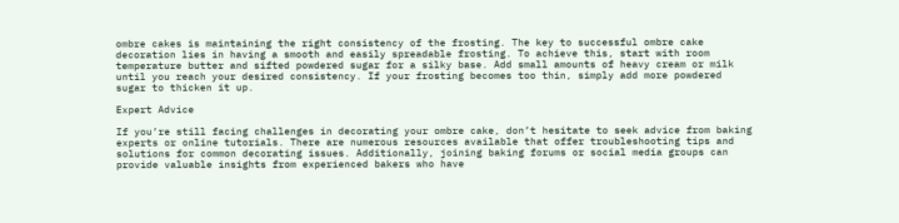ombre cakes is maintaining the right consistency of the frosting. The key to successful ombre cake decoration lies in having a smooth and easily spreadable frosting. To achieve this, start with room temperature butter and sifted powdered sugar for a silky base. Add small amounts of heavy cream or milk until you reach your desired consistency. If your frosting becomes too thin, simply add more powdered sugar to thicken it up.

Expert Advice

If you’re still facing challenges in decorating your ombre cake, don’t hesitate to seek advice from baking experts or online tutorials. There are numerous resources available that offer troubleshooting tips and solutions for common decorating issues. Additionally, joining baking forums or social media groups can provide valuable insights from experienced bakers who have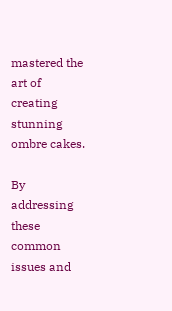mastered the art of creating stunning ombre cakes.

By addressing these common issues and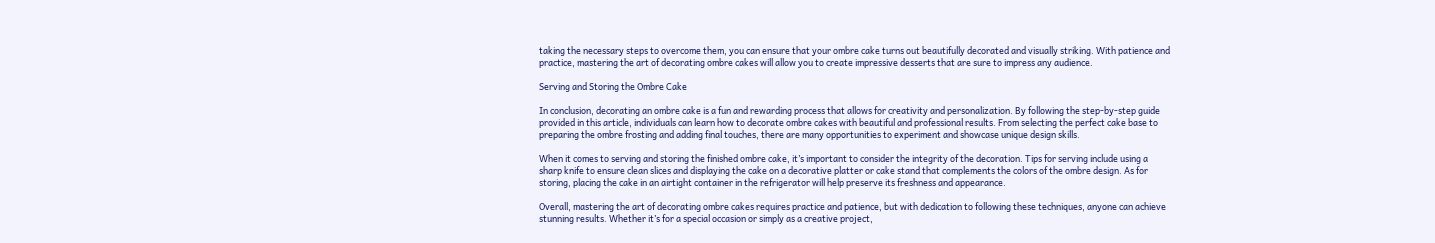taking the necessary steps to overcome them, you can ensure that your ombre cake turns out beautifully decorated and visually striking. With patience and practice, mastering the art of decorating ombre cakes will allow you to create impressive desserts that are sure to impress any audience.

Serving and Storing the Ombre Cake

In conclusion, decorating an ombre cake is a fun and rewarding process that allows for creativity and personalization. By following the step-by-step guide provided in this article, individuals can learn how to decorate ombre cakes with beautiful and professional results. From selecting the perfect cake base to preparing the ombre frosting and adding final touches, there are many opportunities to experiment and showcase unique design skills.

When it comes to serving and storing the finished ombre cake, it’s important to consider the integrity of the decoration. Tips for serving include using a sharp knife to ensure clean slices and displaying the cake on a decorative platter or cake stand that complements the colors of the ombre design. As for storing, placing the cake in an airtight container in the refrigerator will help preserve its freshness and appearance.

Overall, mastering the art of decorating ombre cakes requires practice and patience, but with dedication to following these techniques, anyone can achieve stunning results. Whether it’s for a special occasion or simply as a creative project,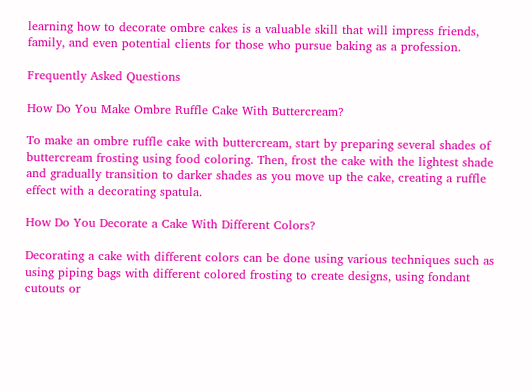learning how to decorate ombre cakes is a valuable skill that will impress friends, family, and even potential clients for those who pursue baking as a profession.

Frequently Asked Questions

How Do You Make Ombre Ruffle Cake With Buttercream?

To make an ombre ruffle cake with buttercream, start by preparing several shades of buttercream frosting using food coloring. Then, frost the cake with the lightest shade and gradually transition to darker shades as you move up the cake, creating a ruffle effect with a decorating spatula.

How Do You Decorate a Cake With Different Colors?

Decorating a cake with different colors can be done using various techniques such as using piping bags with different colored frosting to create designs, using fondant cutouts or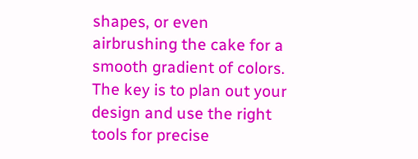shapes, or even airbrushing the cake for a smooth gradient of colors. The key is to plan out your design and use the right tools for precise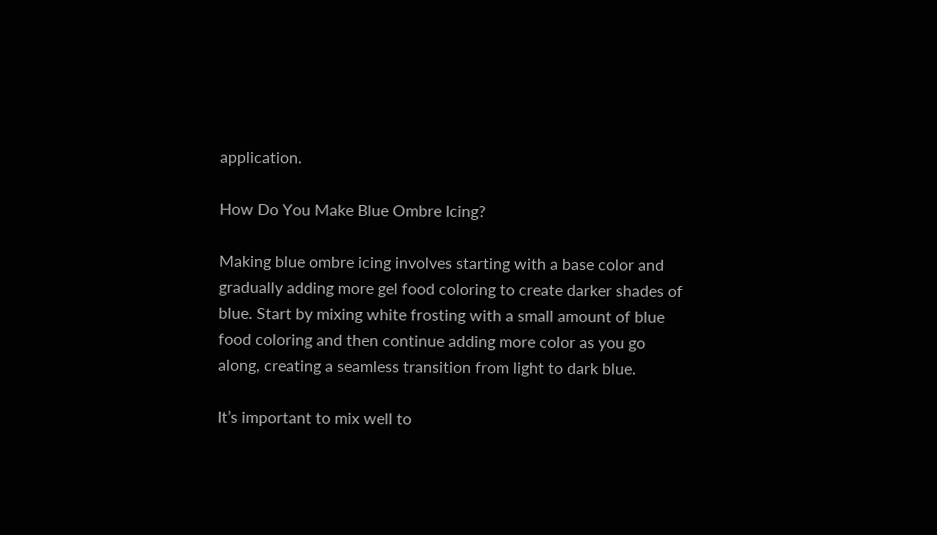application.

How Do You Make Blue Ombre Icing?

Making blue ombre icing involves starting with a base color and gradually adding more gel food coloring to create darker shades of blue. Start by mixing white frosting with a small amount of blue food coloring and then continue adding more color as you go along, creating a seamless transition from light to dark blue.

It’s important to mix well to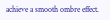achieve a smooth ombre effect.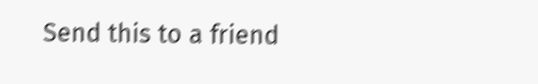Send this to a friend